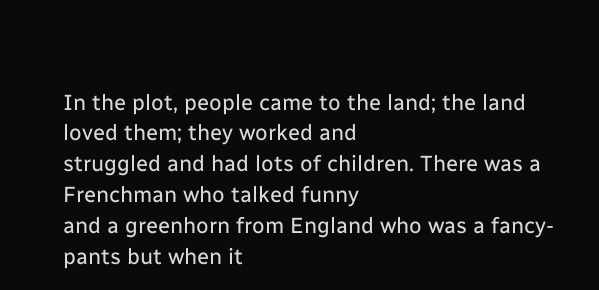In the plot, people came to the land; the land loved them; they worked and
struggled and had lots of children. There was a Frenchman who talked funny
and a greenhorn from England who was a fancy-pants but when it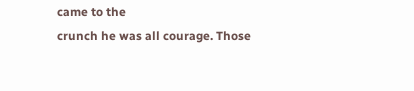came to the
crunch he was all courage. Those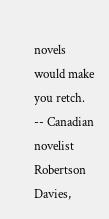novels would make you retch.
-- Canadian novelist Robertson Davies,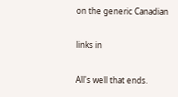on the generic Canadian

links in

All's well that ends.